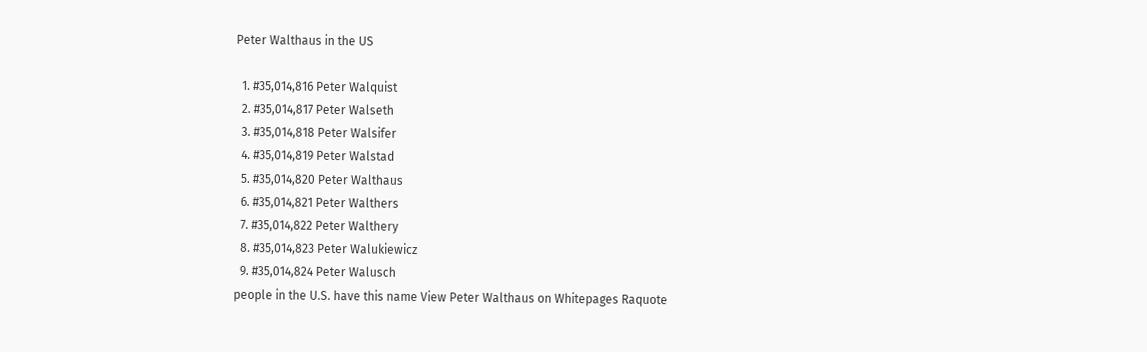Peter Walthaus in the US

  1. #35,014,816 Peter Walquist
  2. #35,014,817 Peter Walseth
  3. #35,014,818 Peter Walsifer
  4. #35,014,819 Peter Walstad
  5. #35,014,820 Peter Walthaus
  6. #35,014,821 Peter Walthers
  7. #35,014,822 Peter Walthery
  8. #35,014,823 Peter Walukiewicz
  9. #35,014,824 Peter Walusch
people in the U.S. have this name View Peter Walthaus on Whitepages Raquote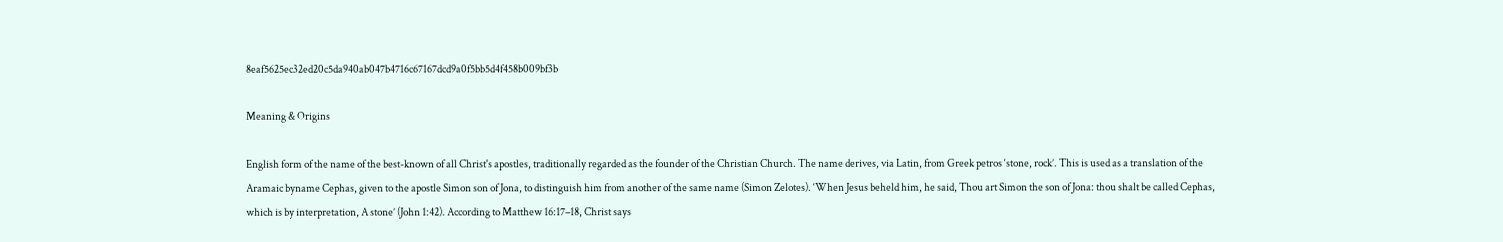8eaf5625ec32ed20c5da940ab047b4716c67167dcd9a0f5bb5d4f458b009bf3b

Meaning & Origins

English form of the name of the best-known of all Christ's apostles, traditionally regarded as the founder of the Christian Church. The name derives, via Latin, from Greek petros ‘stone, rock’. This is used as a translation of the Aramaic byname Cephas, given to the apostle Simon son of Jona, to distinguish him from another of the same name (Simon Zelotes). ‘When Jesus beheld him, he said, Thou art Simon the son of Jona: thou shalt be called Cephas, which is by interpretation, A stone’ (John 1:42). According to Matthew 16:17–18, Christ says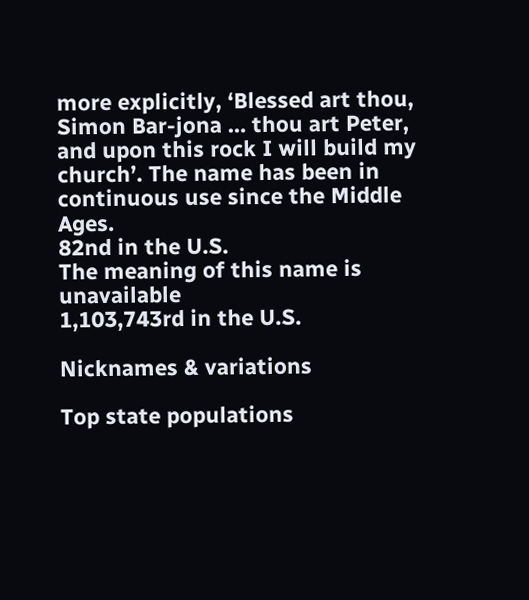more explicitly, ‘Blessed art thou, Simon Bar-jona … thou art Peter, and upon this rock I will build my church’. The name has been in continuous use since the Middle Ages.
82nd in the U.S.
The meaning of this name is unavailable
1,103,743rd in the U.S.

Nicknames & variations

Top state populations